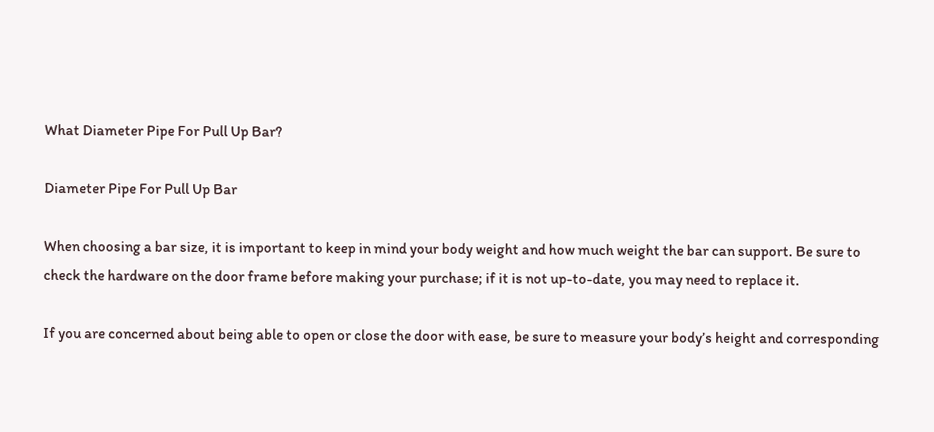What Diameter Pipe For Pull Up Bar?

Diameter Pipe For Pull Up Bar

When choosing a bar size, it is important to keep in mind your body weight and how much weight the bar can support. Be sure to check the hardware on the door frame before making your purchase; if it is not up-to-date, you may need to replace it.

If you are concerned about being able to open or close the door with ease, be sure to measure your body’s height and corresponding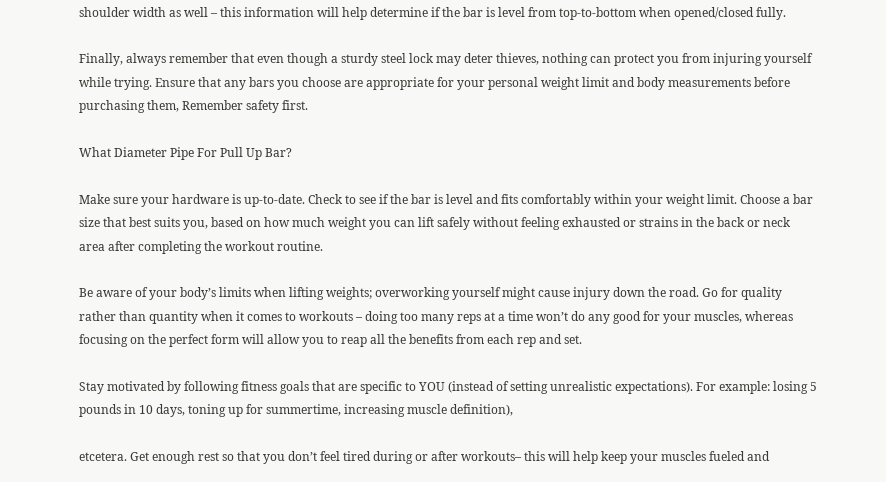shoulder width as well – this information will help determine if the bar is level from top-to-bottom when opened/closed fully.

Finally, always remember that even though a sturdy steel lock may deter thieves, nothing can protect you from injuring yourself while trying. Ensure that any bars you choose are appropriate for your personal weight limit and body measurements before purchasing them, Remember safety first.

What Diameter Pipe For Pull Up Bar?

Make sure your hardware is up-to-date. Check to see if the bar is level and fits comfortably within your weight limit. Choose a bar size that best suits you, based on how much weight you can lift safely without feeling exhausted or strains in the back or neck area after completing the workout routine.

Be aware of your body’s limits when lifting weights; overworking yourself might cause injury down the road. Go for quality rather than quantity when it comes to workouts – doing too many reps at a time won’t do any good for your muscles, whereas focusing on the perfect form will allow you to reap all the benefits from each rep and set.

Stay motivated by following fitness goals that are specific to YOU (instead of setting unrealistic expectations). For example: losing 5 pounds in 10 days, toning up for summertime, increasing muscle definition),

etcetera. Get enough rest so that you don’t feel tired during or after workouts– this will help keep your muscles fueled and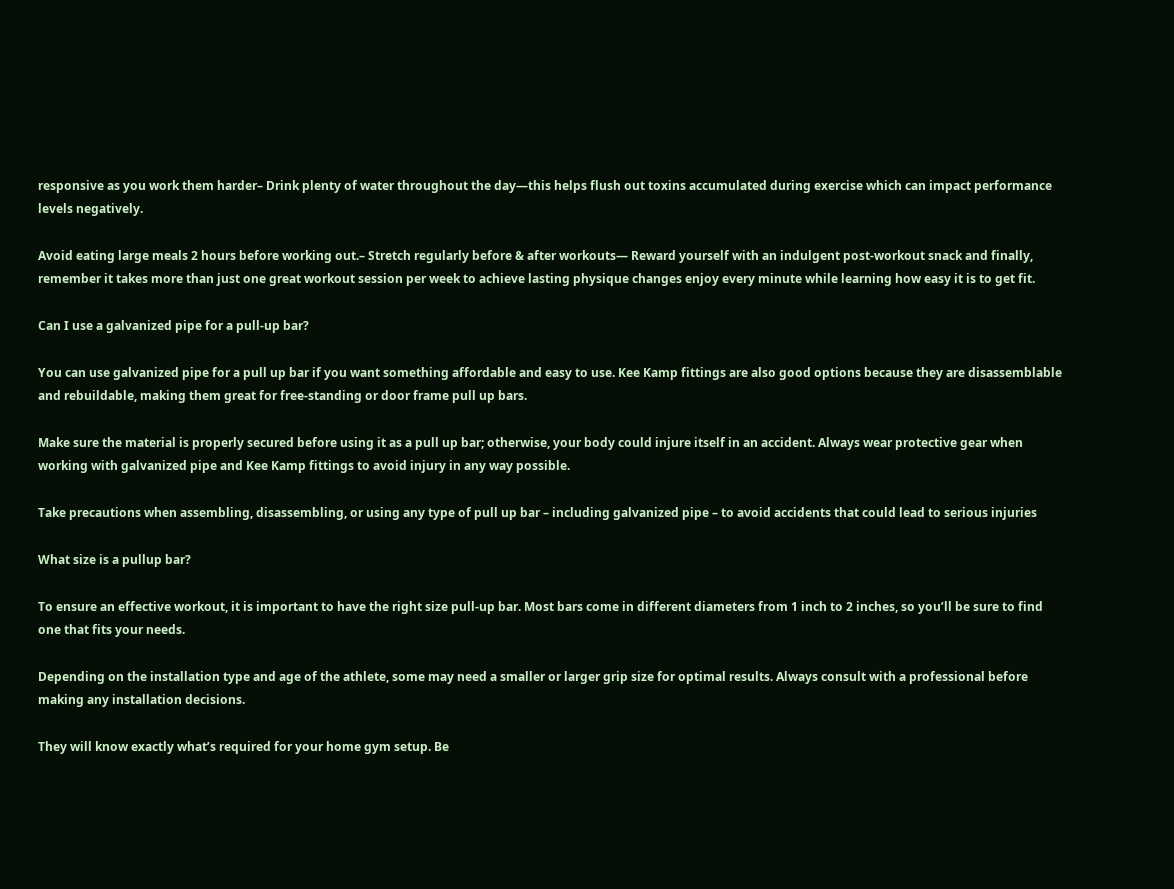responsive as you work them harder– Drink plenty of water throughout the day—this helps flush out toxins accumulated during exercise which can impact performance levels negatively.

Avoid eating large meals 2 hours before working out.– Stretch regularly before & after workouts— Reward yourself with an indulgent post-workout snack and finally, remember it takes more than just one great workout session per week to achieve lasting physique changes enjoy every minute while learning how easy it is to get fit.

Can I use a galvanized pipe for a pull-up bar?

You can use galvanized pipe for a pull up bar if you want something affordable and easy to use. Kee Kamp fittings are also good options because they are disassemblable and rebuildable, making them great for free-standing or door frame pull up bars.

Make sure the material is properly secured before using it as a pull up bar; otherwise, your body could injure itself in an accident. Always wear protective gear when working with galvanized pipe and Kee Kamp fittings to avoid injury in any way possible.

Take precautions when assembling, disassembling, or using any type of pull up bar – including galvanized pipe – to avoid accidents that could lead to serious injuries

What size is a pullup bar?

To ensure an effective workout, it is important to have the right size pull-up bar. Most bars come in different diameters from 1 inch to 2 inches, so you’ll be sure to find one that fits your needs.

Depending on the installation type and age of the athlete, some may need a smaller or larger grip size for optimal results. Always consult with a professional before making any installation decisions.

They will know exactly what’s required for your home gym setup. Be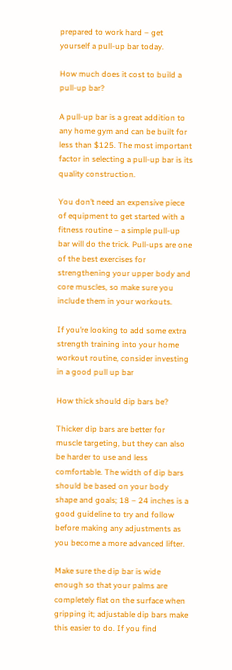prepared to work hard – get yourself a pull-up bar today.

How much does it cost to build a pull-up bar?

A pull-up bar is a great addition to any home gym and can be built for less than $125. The most important factor in selecting a pull-up bar is its quality construction.

You don’t need an expensive piece of equipment to get started with a fitness routine – a simple pull-up bar will do the trick. Pull-ups are one of the best exercises for strengthening your upper body and core muscles, so make sure you include them in your workouts.

If you’re looking to add some extra strength training into your home workout routine, consider investing in a good pull up bar

How thick should dip bars be?

Thicker dip bars are better for muscle targeting, but they can also be harder to use and less comfortable. The width of dip bars should be based on your body shape and goals; 18 – 24 inches is a good guideline to try and follow before making any adjustments as you become a more advanced lifter.

Make sure the dip bar is wide enough so that your palms are completely flat on the surface when gripping it; adjustable dip bars make this easier to do. If you find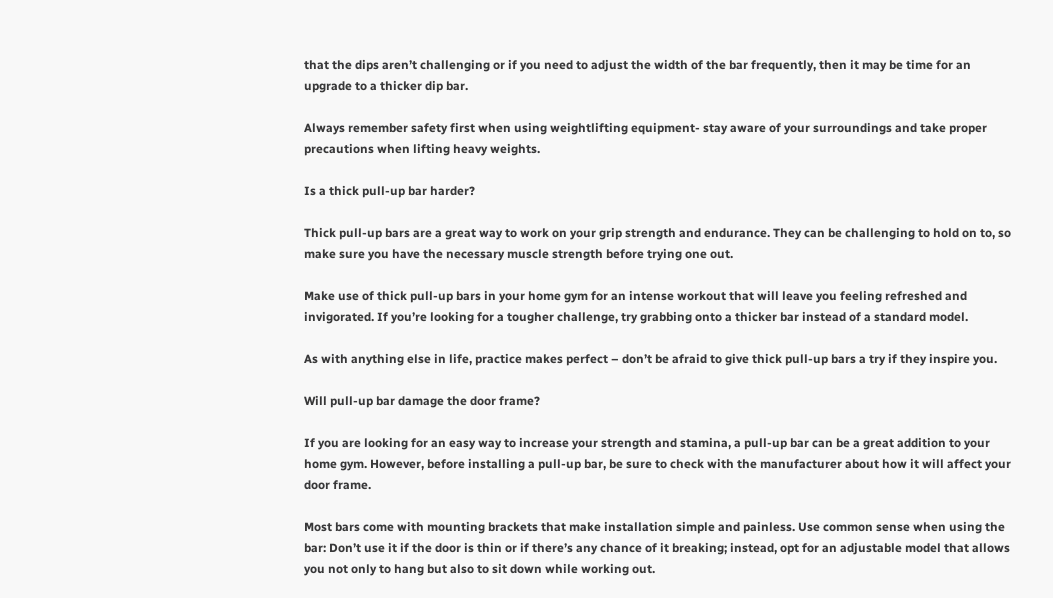that the dips aren’t challenging or if you need to adjust the width of the bar frequently, then it may be time for an upgrade to a thicker dip bar.

Always remember safety first when using weightlifting equipment- stay aware of your surroundings and take proper precautions when lifting heavy weights.

Is a thick pull-up bar harder?

Thick pull-up bars are a great way to work on your grip strength and endurance. They can be challenging to hold on to, so make sure you have the necessary muscle strength before trying one out.

Make use of thick pull-up bars in your home gym for an intense workout that will leave you feeling refreshed and invigorated. If you’re looking for a tougher challenge, try grabbing onto a thicker bar instead of a standard model.

As with anything else in life, practice makes perfect – don’t be afraid to give thick pull-up bars a try if they inspire you.

Will pull-up bar damage the door frame?

If you are looking for an easy way to increase your strength and stamina, a pull-up bar can be a great addition to your home gym. However, before installing a pull-up bar, be sure to check with the manufacturer about how it will affect your door frame.

Most bars come with mounting brackets that make installation simple and painless. Use common sense when using the bar: Don’t use it if the door is thin or if there’s any chance of it breaking; instead, opt for an adjustable model that allows you not only to hang but also to sit down while working out.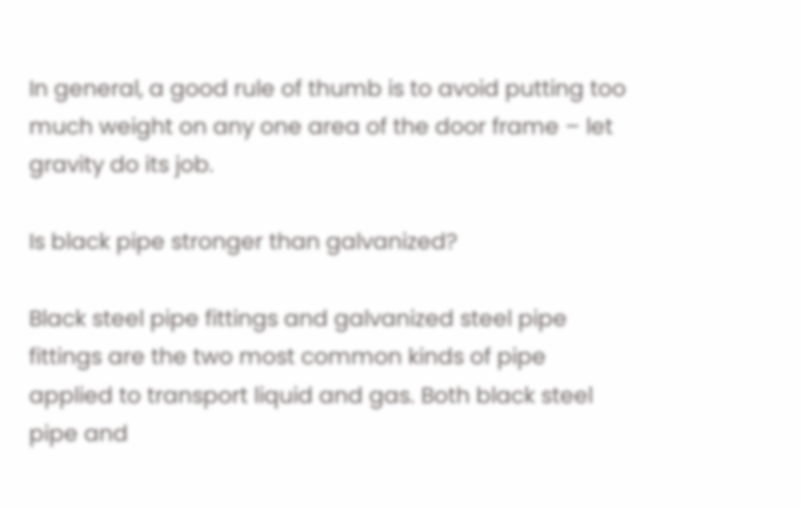In general, a good rule of thumb is to avoid putting too much weight on any one area of the door frame – let gravity do its job.

Is black pipe stronger than galvanized?

Black steel pipe fittings and galvanized steel pipe fittings are the two most common kinds of pipe applied to transport liquid and gas. Both black steel pipe and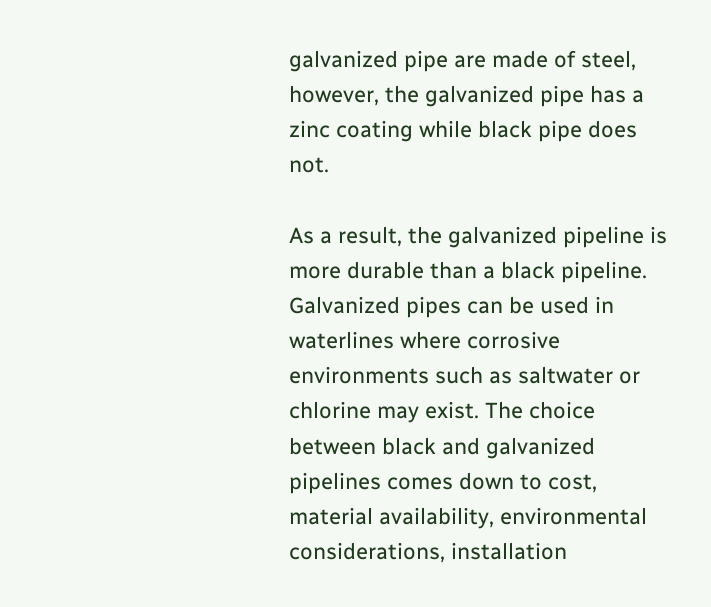galvanized pipe are made of steel, however, the galvanized pipe has a zinc coating while black pipe does not.

As a result, the galvanized pipeline is more durable than a black pipeline. Galvanized pipes can be used in waterlines where corrosive environments such as saltwater or chlorine may exist. The choice between black and galvanized pipelines comes down to cost, material availability, environmental considerations, installation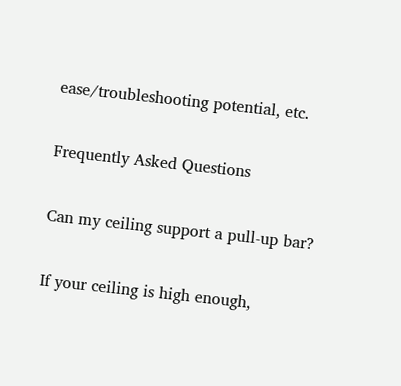ease/troubleshooting potential, etc.

Frequently Asked Questions

Can my ceiling support a pull-up bar?

If your ceiling is high enough,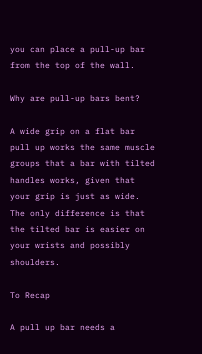you can place a pull-up bar from the top of the wall.

Why are pull-up bars bent?

A wide grip on a flat bar pull up works the same muscle groups that a bar with tilted handles works, given that your grip is just as wide. The only difference is that the tilted bar is easier on your wrists and possibly shoulders.

To Recap

A pull up bar needs a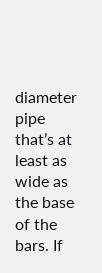diameter pipe that’s at least as wide as the base of the bars. If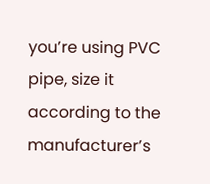you’re using PVC pipe, size it according to the manufacturer’s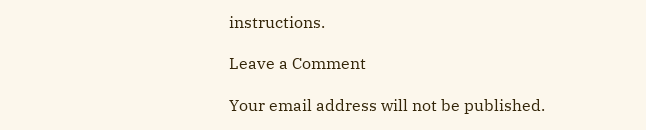instructions.

Leave a Comment

Your email address will not be published.